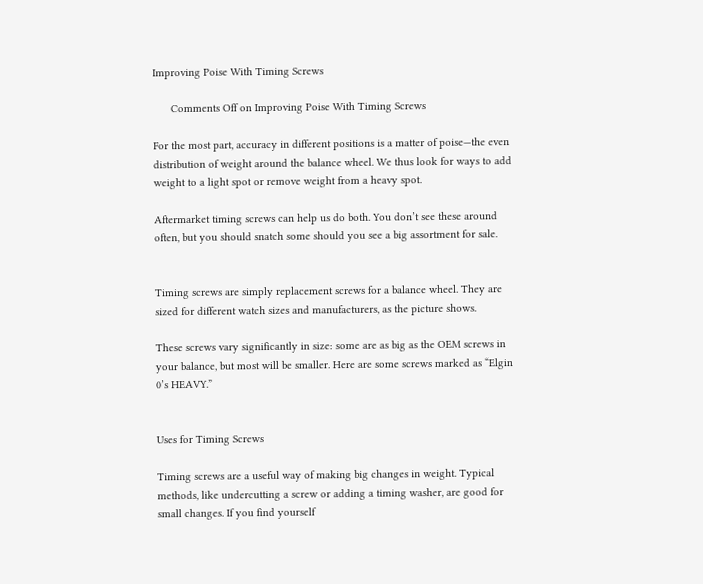Improving Poise With Timing Screws

      Comments Off on Improving Poise With Timing Screws

For the most part, accuracy in different positions is a matter of poise—the even distribution of weight around the balance wheel. We thus look for ways to add weight to a light spot or remove weight from a heavy spot.

Aftermarket timing screws can help us do both. You don’t see these around often, but you should snatch some should you see a big assortment for sale.


Timing screws are simply replacement screws for a balance wheel. They are sized for different watch sizes and manufacturers, as the picture shows.

These screws vary significantly in size: some are as big as the OEM screws in your balance, but most will be smaller. Here are some screws marked as “Elgin 0’s HEAVY.”


Uses for Timing Screws

Timing screws are a useful way of making big changes in weight. Typical methods, like undercutting a screw or adding a timing washer, are good for small changes. If you find yourself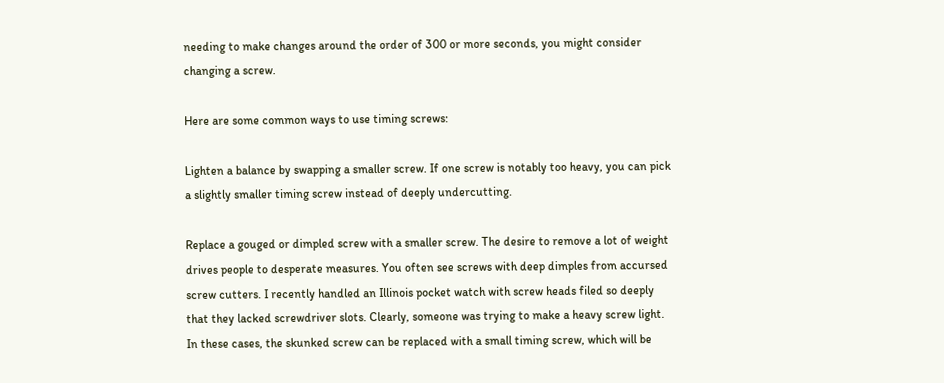needing to make changes around the order of 300 or more seconds, you might consider changing a screw.

Here are some common ways to use timing screws:

Lighten a balance by swapping a smaller screw. If one screw is notably too heavy, you can pick a slightly smaller timing screw instead of deeply undercutting.

Replace a gouged or dimpled screw with a smaller screw. The desire to remove a lot of weight drives people to desperate measures. You often see screws with deep dimples from accursed screw cutters. I recently handled an Illinois pocket watch with screw heads filed so deeply that they lacked screwdriver slots. Clearly, someone was trying to make a heavy screw light. In these cases, the skunked screw can be replaced with a small timing screw, which will be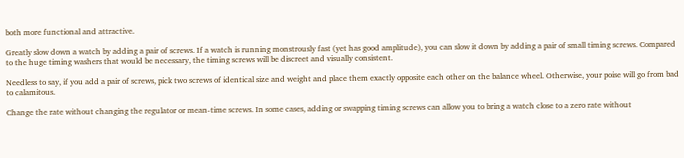both more functional and attractive.

Greatly slow down a watch by adding a pair of screws. If a watch is running monstrously fast (yet has good amplitude), you can slow it down by adding a pair of small timing screws. Compared to the huge timing washers that would be necessary, the timing screws will be discreet and visually consistent.

Needless to say, if you add a pair of screws, pick two screws of identical size and weight and place them exactly opposite each other on the balance wheel. Otherwise, your poise will go from bad to calamitous.

Change the rate without changing the regulator or mean-time screws. In some cases, adding or swapping timing screws can allow you to bring a watch close to a zero rate without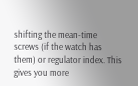shifting the mean-time screws (if the watch has them) or regulator index. This gives you more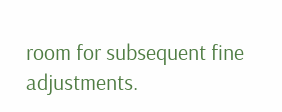room for subsequent fine adjustments.